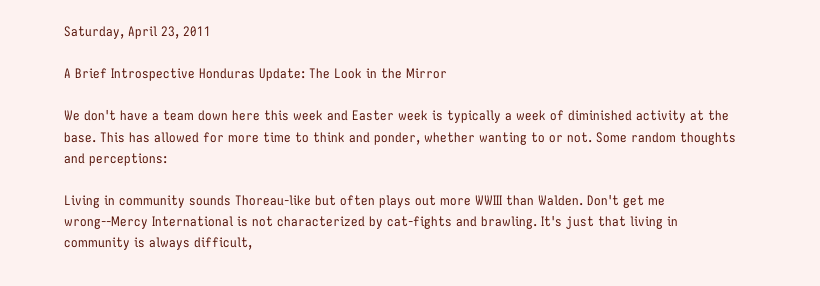Saturday, April 23, 2011

A Brief Introspective Honduras Update: The Look in the Mirror

We don't have a team down here this week and Easter week is typically a week of diminished activity at the base. This has allowed for more time to think and ponder, whether wanting to or not. Some random thoughts and perceptions:

Living in community sounds Thoreau-like but often plays out more WWIII than Walden. Don't get me wrong--Mercy International is not characterized by cat-fights and brawling. It's just that living in community is always difficult,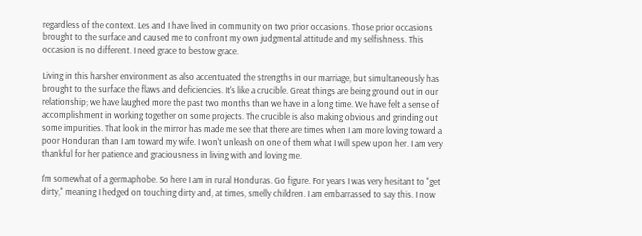regardless of the context. Les and I have lived in community on two prior occasions. Those prior occasions brought to the surface and caused me to confront my own judgmental attitude and my selfishness. This occasion is no different. I need grace to bestow grace.

Living in this harsher environment as also accentuated the strengths in our marriage, but simultaneously has brought to the surface the flaws and deficiencies. It's like a crucible. Great things are being ground out in our relationship; we have laughed more the past two months than we have in a long time. We have felt a sense of accomplishment in working together on some projects. The crucible is also making obvious and grinding out some impurities. That look in the mirror has made me see that there are times when I am more loving toward a poor Honduran than I am toward my wife. I won't unleash on one of them what I will spew upon her. I am very thankful for her patience and graciousness in living with and loving me.

I'm somewhat of a germaphobe. So here I am in rural Honduras. Go figure. For years I was very hesitant to "get dirty," meaning I hedged on touching dirty and, at times, smelly children. I am embarrassed to say this. I now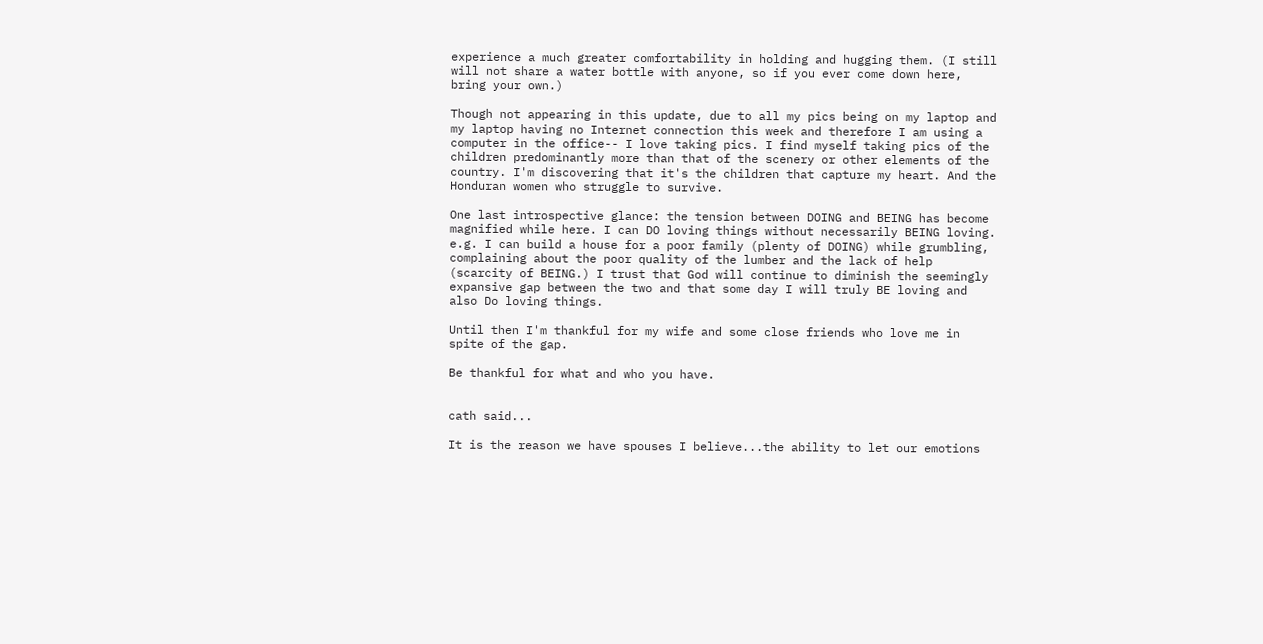experience a much greater comfortability in holding and hugging them. (I still will not share a water bottle with anyone, so if you ever come down here, bring your own.)

Though not appearing in this update, due to all my pics being on my laptop and my laptop having no Internet connection this week and therefore I am using a computer in the office-- I love taking pics. I find myself taking pics of the children predominantly more than that of the scenery or other elements of the country. I'm discovering that it's the children that capture my heart. And the Honduran women who struggle to survive.

One last introspective glance: the tension between DOING and BEING has become magnified while here. I can DO loving things without necessarily BEING loving. e.g. I can build a house for a poor family (plenty of DOING) while grumbling, complaining about the poor quality of the lumber and the lack of help (scarcity of BEING.) I trust that God will continue to diminish the seemingly expansive gap between the two and that some day I will truly BE loving and also Do loving things.

Until then I'm thankful for my wife and some close friends who love me in spite of the gap.

Be thankful for what and who you have.


cath said...

It is the reason we have spouses I believe...the ability to let our emotions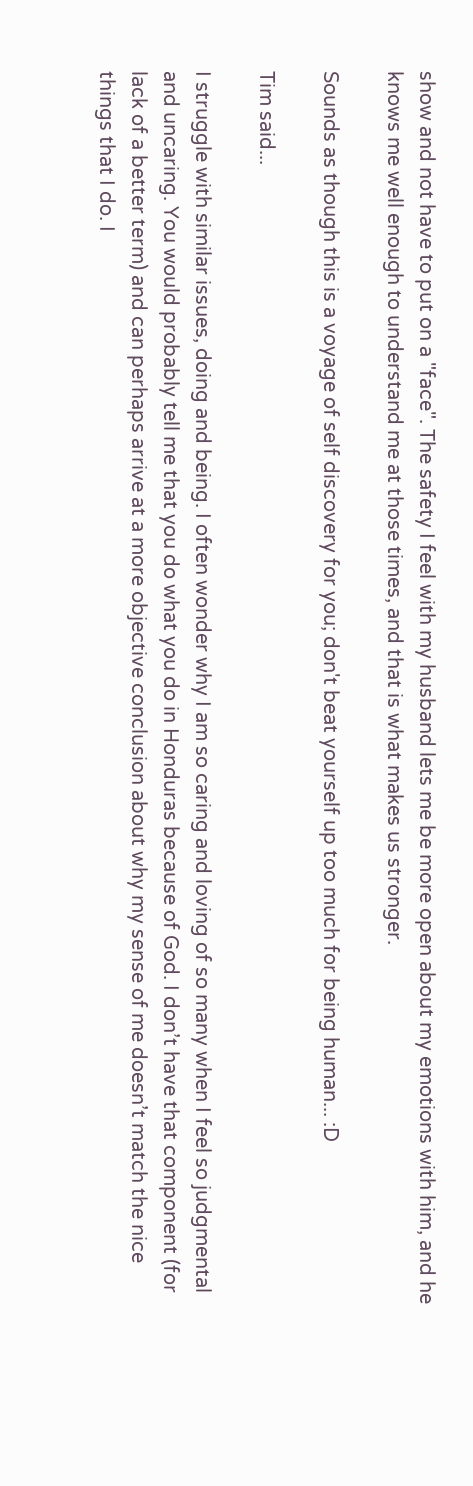show and not have to put on a "face". The safety I feel with my husband lets me be more open about my emotions with him, and he knows me well enough to understand me at those times, and that is what makes us stronger.

Sounds as though this is a voyage of self discovery for you; don't beat yourself up too much for being human... :D

Tim said...

I struggle with similar issues, doing and being. I often wonder why I am so caring and loving of so many when I feel so judgmental and uncaring. You would probably tell me that you do what you do in Honduras because of God. I don’t have that component (for lack of a better term) and can perhaps arrive at a more objective conclusion about why my sense of me doesn’t match the nice things that I do. I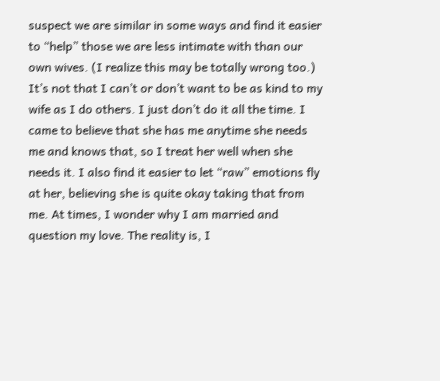suspect we are similar in some ways and find it easier to “help” those we are less intimate with than our own wives. (I realize this may be totally wrong too.)
It’s not that I can’t or don’t want to be as kind to my wife as I do others. I just don’t do it all the time. I came to believe that she has me anytime she needs me and knows that, so I treat her well when she needs it. I also find it easier to let “raw” emotions fly at her, believing she is quite okay taking that from me. At times, I wonder why I am married and question my love. The reality is, I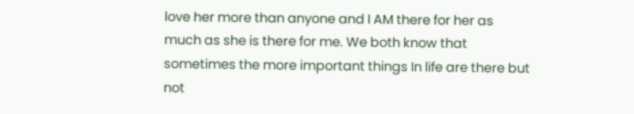love her more than anyone and I AM there for her as much as she is there for me. We both know that sometimes the more important things In life are there but not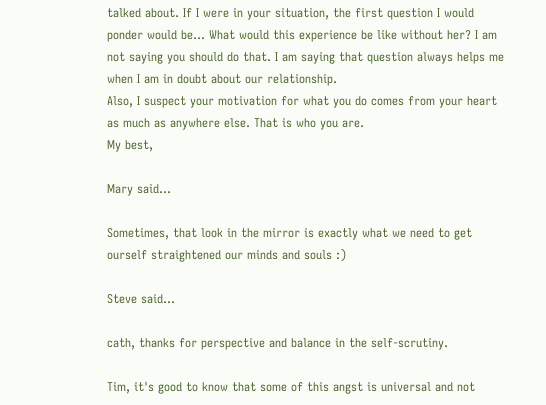talked about. If I were in your situation, the first question I would ponder would be… What would this experience be like without her? I am not saying you should do that. I am saying that question always helps me when I am in doubt about our relationship.
Also, I suspect your motivation for what you do comes from your heart as much as anywhere else. That is who you are.
My best,

Mary said...

Sometimes, that look in the mirror is exactly what we need to get ourself straightened our minds and souls :)

Steve said...

cath, thanks for perspective and balance in the self-scrutiny.

Tim, it's good to know that some of this angst is universal and not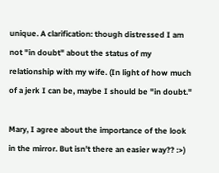unique. A clarification: though distressed I am not "in doubt" about the status of my relationship with my wife. (In light of how much of a jerk I can be, maybe I should be "in doubt."

Mary, I agree about the importance of the look in the mirror. But isn't there an easier way?? :>)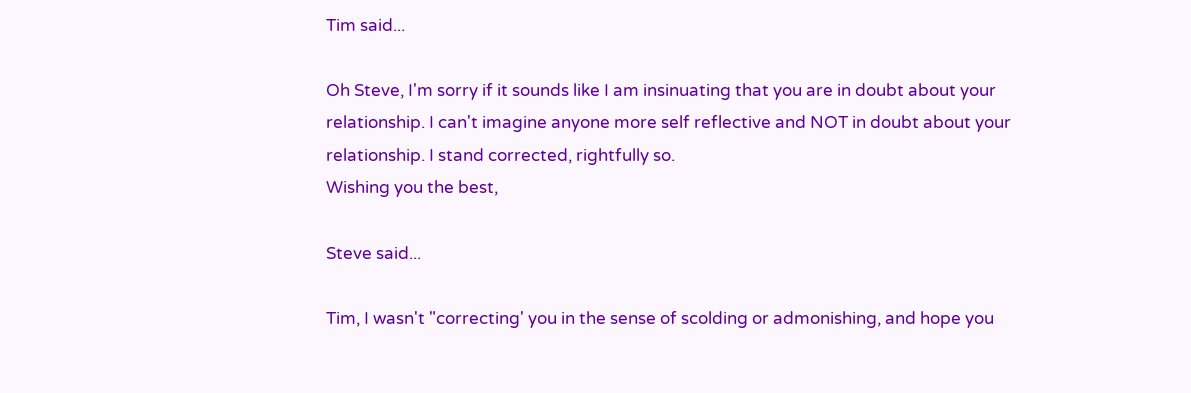Tim said...

Oh Steve, I'm sorry if it sounds like I am insinuating that you are in doubt about your relationship. I can't imagine anyone more self reflective and NOT in doubt about your relationship. I stand corrected, rightfully so.
Wishing you the best,

Steve said...

Tim, I wasn't "correcting' you in the sense of scolding or admonishing, and hope you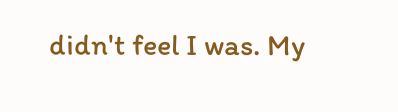didn't feel I was. My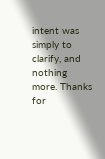intent was simply to clarify, and nothing more. Thanks for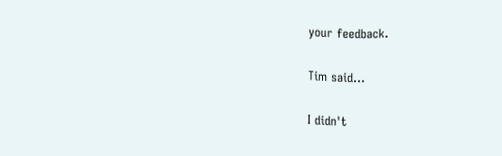your feedback.

Tim said...

I didn't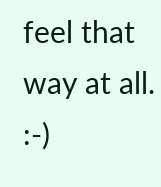feel that way at all. :-)